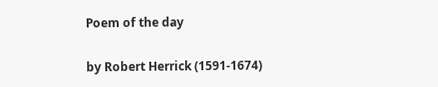Poem of the day

by Robert Herrick (1591-1674)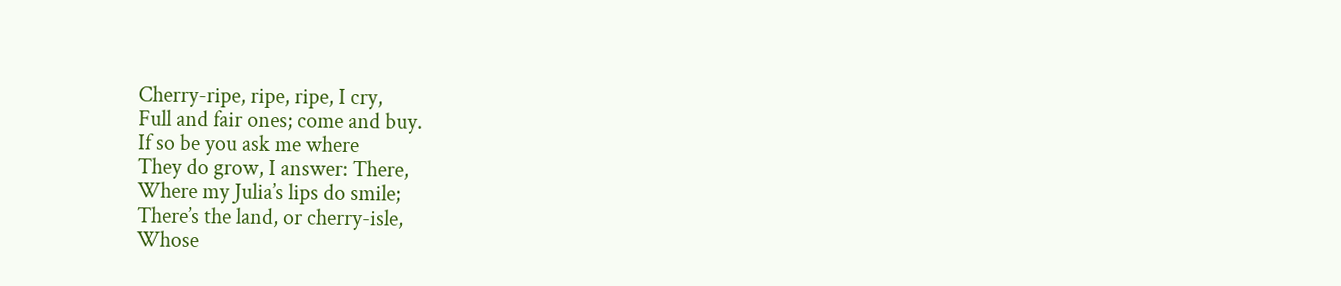Cherry-ripe, ripe, ripe, I cry,
Full and fair ones; come and buy.
If so be you ask me where
They do grow, I answer: There,
Where my Julia’s lips do smile;
There’s the land, or cherry-isle,
Whose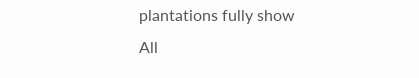plantations fully show
All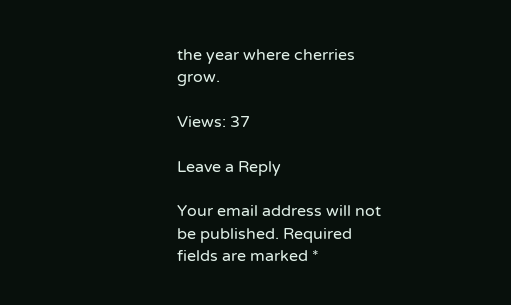the year where cherries grow.

Views: 37

Leave a Reply

Your email address will not be published. Required fields are marked *